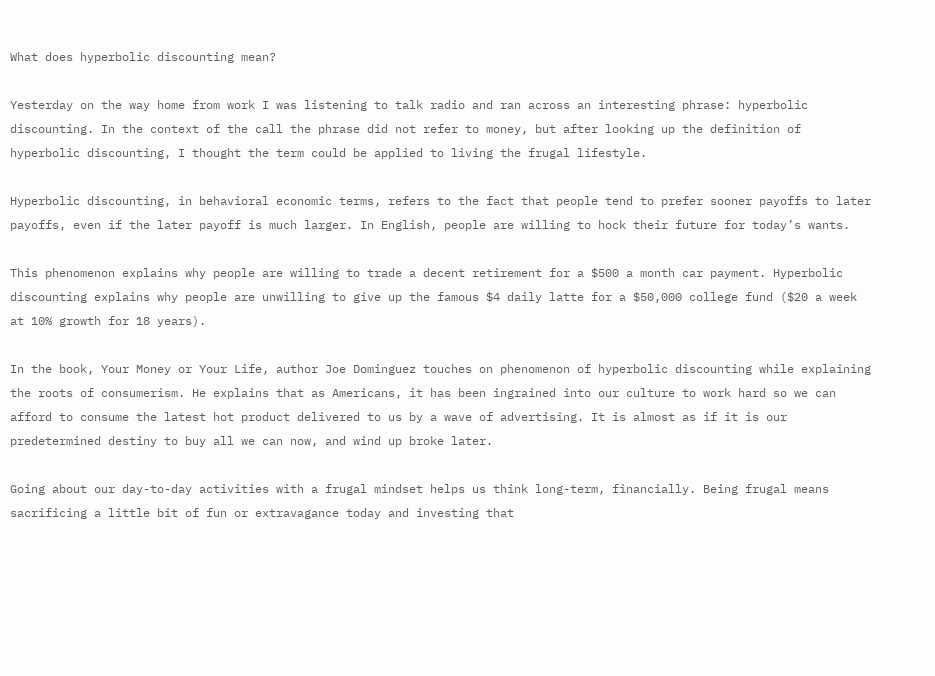What does hyperbolic discounting mean?

Yesterday on the way home from work I was listening to talk radio and ran across an interesting phrase: hyperbolic discounting. In the context of the call the phrase did not refer to money, but after looking up the definition of hyperbolic discounting, I thought the term could be applied to living the frugal lifestyle.

Hyperbolic discounting, in behavioral economic terms, refers to the fact that people tend to prefer sooner payoffs to later payoffs, even if the later payoff is much larger. In English, people are willing to hock their future for today’s wants.

This phenomenon explains why people are willing to trade a decent retirement for a $500 a month car payment. Hyperbolic discounting explains why people are unwilling to give up the famous $4 daily latte for a $50,000 college fund ($20 a week at 10% growth for 18 years).

In the book, Your Money or Your Life, author Joe Dominguez touches on phenomenon of hyperbolic discounting while explaining the roots of consumerism. He explains that as Americans, it has been ingrained into our culture to work hard so we can afford to consume the latest hot product delivered to us by a wave of advertising. It is almost as if it is our predetermined destiny to buy all we can now, and wind up broke later.

Going about our day-to-day activities with a frugal mindset helps us think long-term, financially. Being frugal means sacrificing a little bit of fun or extravagance today and investing that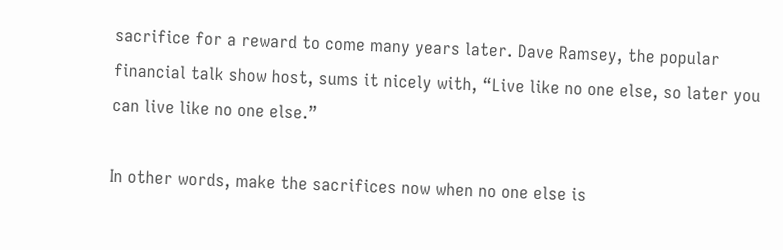sacrifice for a reward to come many years later. Dave Ramsey, the popular financial talk show host, sums it nicely with, “Live like no one else, so later you can live like no one else.”

In other words, make the sacrifices now when no one else is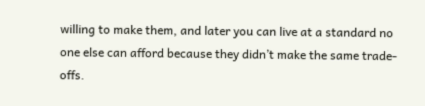willing to make them, and later you can live at a standard no one else can afford because they didn’t make the same trade-offs.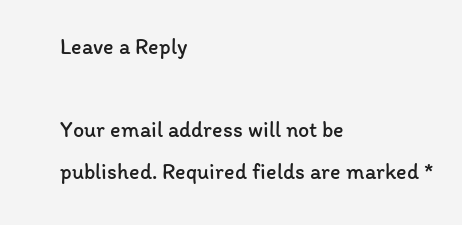Leave a Reply

Your email address will not be published. Required fields are marked *